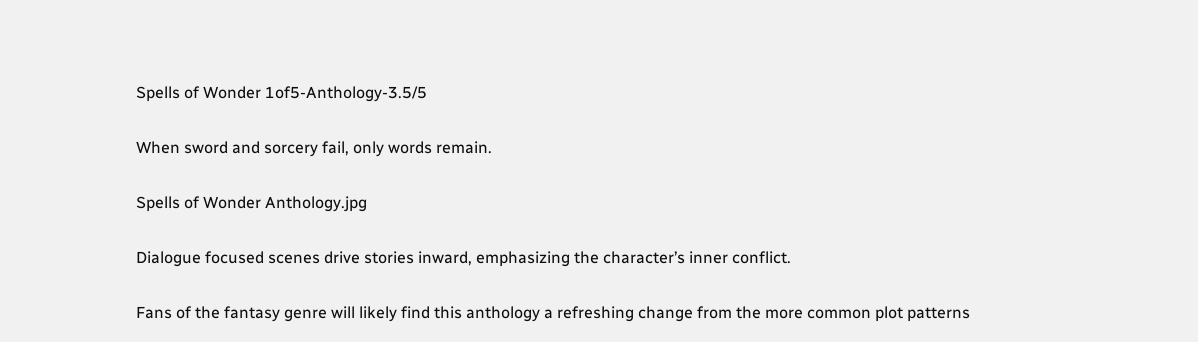Spells of Wonder 1of5-Anthology-3.5/5

When sword and sorcery fail, only words remain.

Spells of Wonder Anthology.jpg

Dialogue focused scenes drive stories inward, emphasizing the character’s inner conflict.

Fans of the fantasy genre will likely find this anthology a refreshing change from the more common plot patterns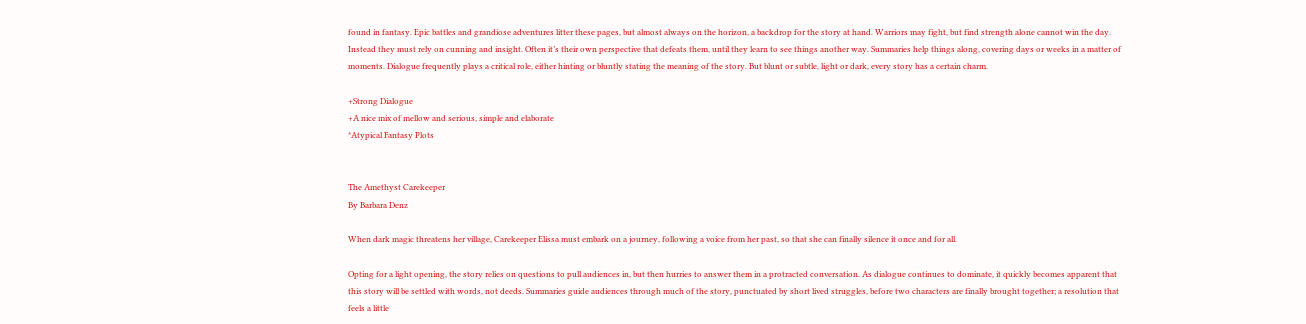found in fantasy. Epic battles and grandiose adventures litter these pages, but almost always on the horizon, a backdrop for the story at hand. Warriors may fight, but find strength alone cannot win the day. Instead they must rely on cunning and insight. Often it’s their own perspective that defeats them, until they learn to see things another way. Summaries help things along, covering days or weeks in a matter of moments. Dialogue frequently plays a critical role, either hinting or bluntly stating the meaning of the story. But blunt or subtle, light or dark, every story has a certain charm.

+Strong Dialogue
+A nice mix of mellow and serious, simple and elaborate
*Atypical Fantasy Plots


The Amethyst Carekeeper
By Barbara Denz

When dark magic threatens her village, Carekeeper Elissa must embark on a journey, following a voice from her past, so that she can finally silence it once and for all.

Opting for a light opening, the story relies on questions to pull audiences in, but then hurries to answer them in a protracted conversation. As dialogue continues to dominate, it quickly becomes apparent that this story will be settled with words, not deeds. Summaries guide audiences through much of the story, punctuated by short lived struggles, before two characters are finally brought together; a resolution that feels a little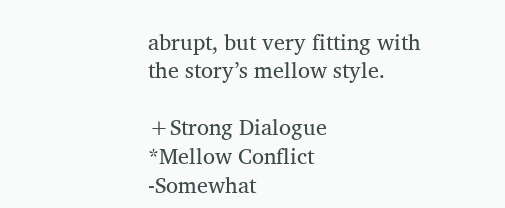abrupt, but very fitting with the story’s mellow style.

+Strong Dialogue
*Mellow Conflict
-Somewhat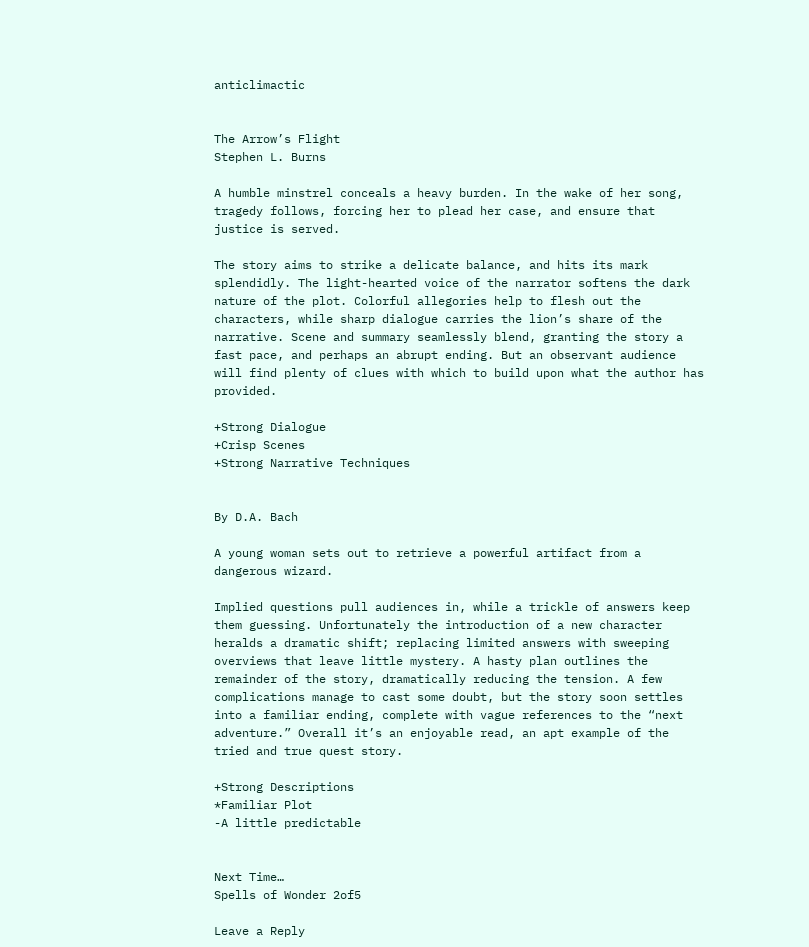anticlimactic


The Arrow’s Flight
Stephen L. Burns

A humble minstrel conceals a heavy burden. In the wake of her song, tragedy follows, forcing her to plead her case, and ensure that justice is served.

The story aims to strike a delicate balance, and hits its mark splendidly. The light-hearted voice of the narrator softens the dark nature of the plot. Colorful allegories help to flesh out the characters, while sharp dialogue carries the lion’s share of the narrative. Scene and summary seamlessly blend, granting the story a fast pace, and perhaps an abrupt ending. But an observant audience will find plenty of clues with which to build upon what the author has provided.

+Strong Dialogue
+Crisp Scenes
+Strong Narrative Techniques


By D.A. Bach

A young woman sets out to retrieve a powerful artifact from a dangerous wizard.

Implied questions pull audiences in, while a trickle of answers keep them guessing. Unfortunately the introduction of a new character heralds a dramatic shift; replacing limited answers with sweeping overviews that leave little mystery. A hasty plan outlines the remainder of the story, dramatically reducing the tension. A few complications manage to cast some doubt, but the story soon settles into a familiar ending, complete with vague references to the “next adventure.” Overall it’s an enjoyable read, an apt example of the tried and true quest story.

+Strong Descriptions
*Familiar Plot
-A little predictable


Next Time…
Spells of Wonder 2of5

Leave a Reply